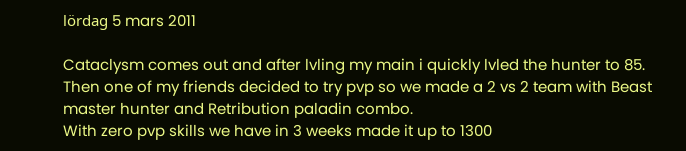lördag 5 mars 2011

Cataclysm comes out and after lvling my main i quickly lvled the hunter to 85.
Then one of my friends decided to try pvp so we made a 2 vs 2 team with Beast master hunter and Retribution paladin combo.
With zero pvp skills we have in 3 weeks made it up to 1300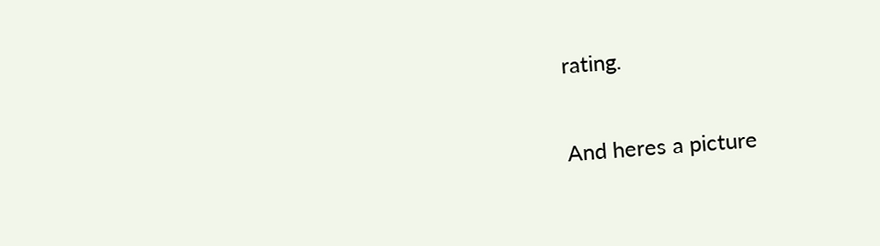rating.

And heres a picture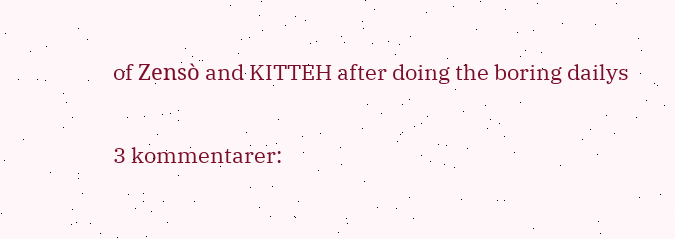of Zensò and KITTEH after doing the boring dailys

3 kommentarer: